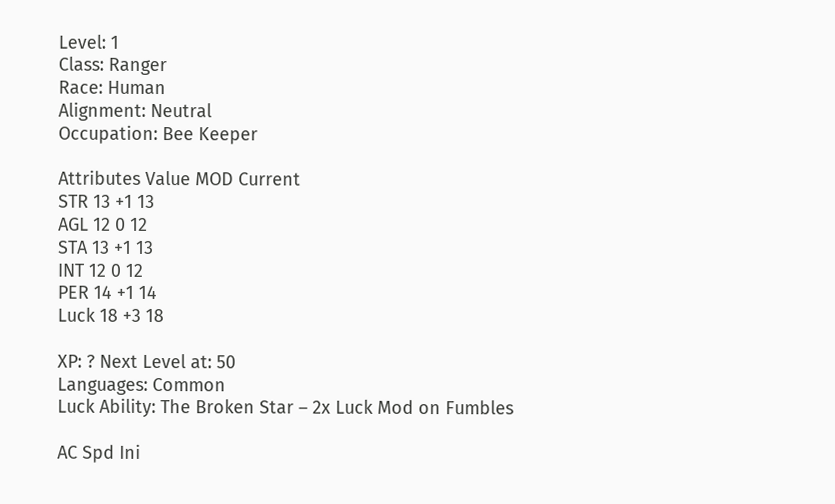Level: 1
Class: Ranger
Race: Human
Alignment: Neutral
Occupation: Bee Keeper

Attributes Value MOD Current
STR 13 +1 13
AGL 12 0 12
STA 13 +1 13
INT 12 0 12
PER 14 +1 14
Luck 18 +3 18

XP: ? Next Level at: 50
Languages: Common
Luck Ability: The Broken Star – 2x Luck Mod on Fumbles

AC Spd Ini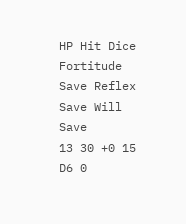HP Hit Dice Fortitude Save Reflex Save Will Save
13 30 +0 15 D6 0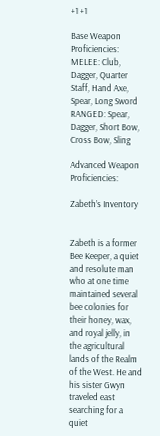+1 +1

Base Weapon Proficiencies:
MELEE: Club, Dagger, Quarter Staff, Hand Axe, Spear, Long Sword
RANGED: Spear, Dagger, Short Bow, Cross Bow, Sling

Advanced Weapon Proficiencies:

Zabeth’s Inventory


Zabeth is a former Bee Keeper, a quiet and resolute man who at one time maintained several bee colonies for their honey, wax, and royal jelly, in the agricultural lands of the Realm of the West. He and his sister Gwyn traveled east searching for a quiet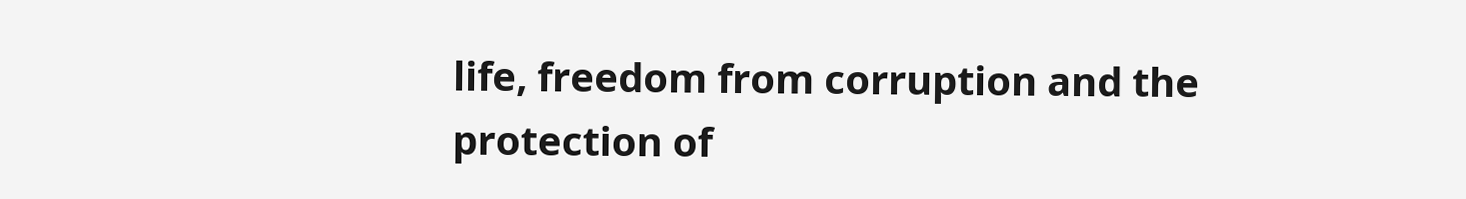life, freedom from corruption and the protection of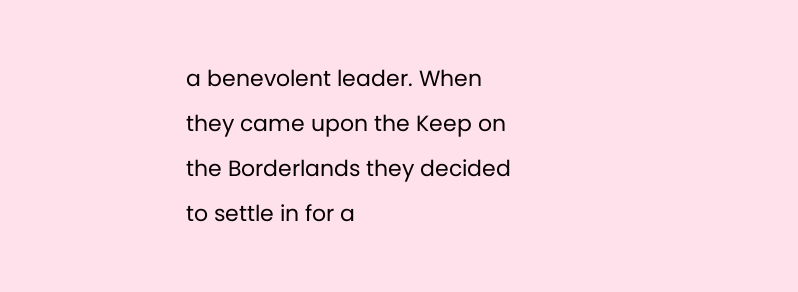a benevolent leader. When they came upon the Keep on the Borderlands they decided to settle in for a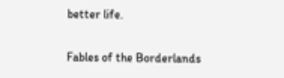better life.


Fables of the Borderlands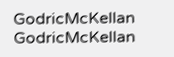GodricMcKellan GodricMcKellan